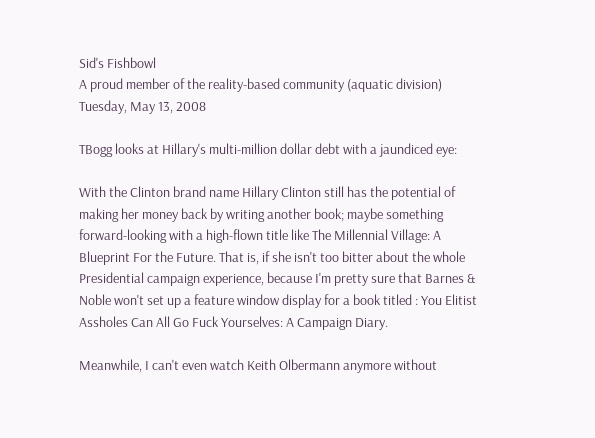Sid's Fishbowl
A proud member of the reality-based community (aquatic division)
Tuesday, May 13, 2008

TBogg looks at Hillary's multi-million dollar debt with a jaundiced eye:

With the Clinton brand name Hillary Clinton still has the potential of making her money back by writing another book; maybe something forward-looking with a high-flown title like The Millennial Village: A Blueprint For the Future. That is, if she isn't too bitter about the whole Presidential campaign experience, because I'm pretty sure that Barnes & Noble won't set up a feature window display for a book titled : You Elitist Assholes Can All Go Fuck Yourselves: A Campaign Diary.

Meanwhile, I can't even watch Keith Olbermann anymore without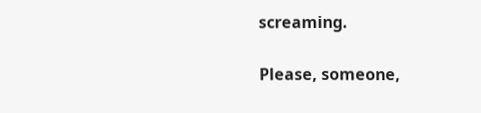screaming.

Please, someone,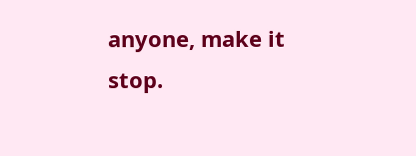anyone, make it stop.